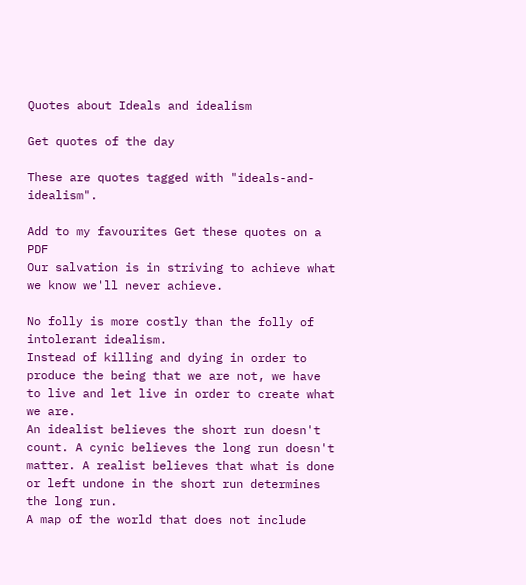Quotes about Ideals and idealism

Get quotes of the day

These are quotes tagged with "ideals-and-idealism".

Add to my favourites Get these quotes on a PDF
Our salvation is in striving to achieve what we know we'll never achieve.

No folly is more costly than the folly of intolerant idealism.
Instead of killing and dying in order to produce the being that we are not, we have to live and let live in order to create what we are.
An idealist believes the short run doesn't count. A cynic believes the long run doesn't matter. A realist believes that what is done or left undone in the short run determines the long run.
A map of the world that does not include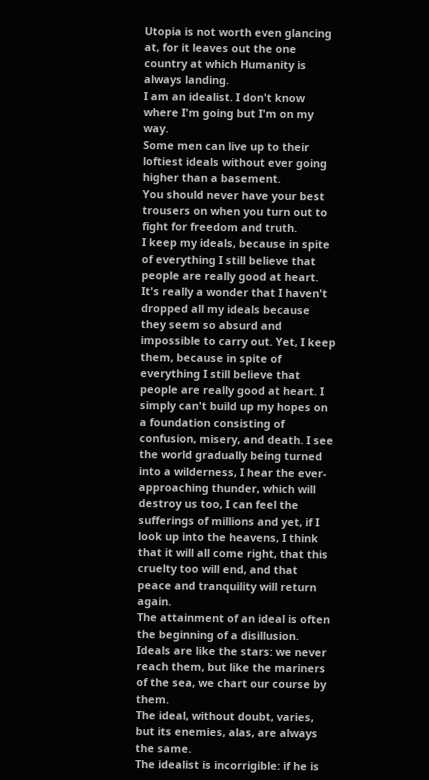Utopia is not worth even glancing at, for it leaves out the one country at which Humanity is always landing.
I am an idealist. I don't know where I'm going but I'm on my way.
Some men can live up to their loftiest ideals without ever going higher than a basement.
You should never have your best trousers on when you turn out to fight for freedom and truth.
I keep my ideals, because in spite of everything I still believe that people are really good at heart.
It's really a wonder that I haven't dropped all my ideals because they seem so absurd and impossible to carry out. Yet, I keep them, because in spite of everything I still believe that people are really good at heart. I simply can't build up my hopes on a foundation consisting of confusion, misery, and death. I see the world gradually being turned into a wilderness, I hear the ever-approaching thunder, which will destroy us too, I can feel the sufferings of millions and yet, if I look up into the heavens, I think that it will all come right, that this cruelty too will end, and that peace and tranquility will return again.
The attainment of an ideal is often the beginning of a disillusion.
Ideals are like the stars: we never reach them, but like the mariners of the sea, we chart our course by them.
The ideal, without doubt, varies, but its enemies, alas, are always the same.
The idealist is incorrigible: if he is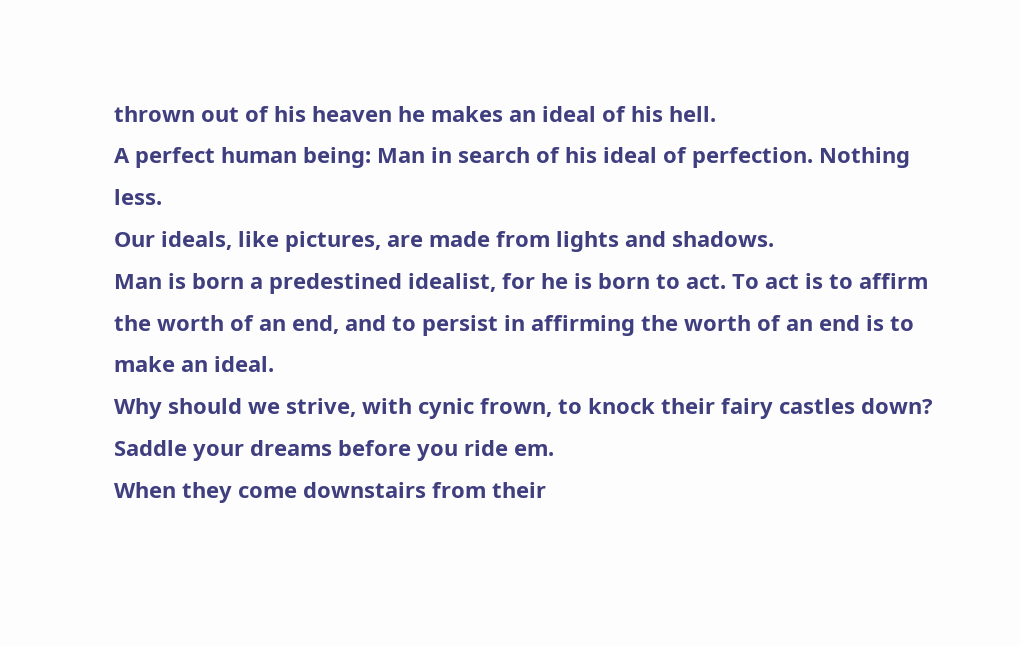thrown out of his heaven he makes an ideal of his hell.
A perfect human being: Man in search of his ideal of perfection. Nothing less.
Our ideals, like pictures, are made from lights and shadows.
Man is born a predestined idealist, for he is born to act. To act is to affirm the worth of an end, and to persist in affirming the worth of an end is to make an ideal.
Why should we strive, with cynic frown, to knock their fairy castles down?
Saddle your dreams before you ride em.
When they come downstairs from their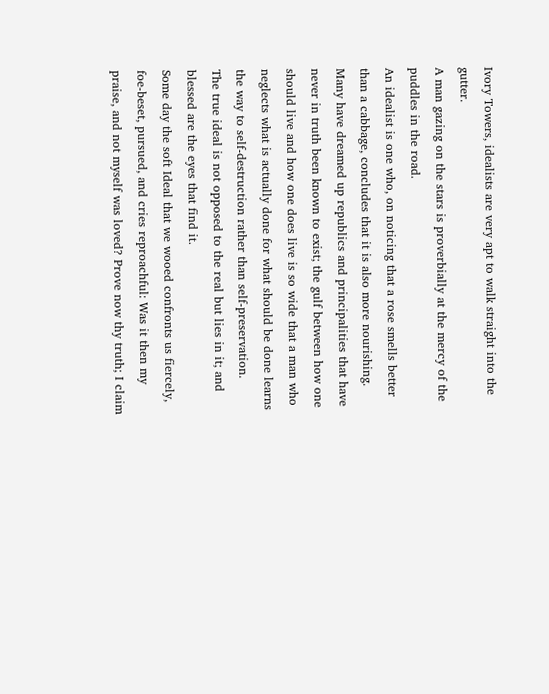Ivory Towers, idealists are very apt to walk straight into the gutter.
A man gazing on the stars is proverbially at the mercy of the puddles in the road.
An idealist is one who, on noticing that a rose smells better than a cabbage, concludes that it is also more nourishing.
Many have dreamed up republics and principalities that have never in truth been known to exist; the gulf between how one should live and how one does live is so wide that a man who neglects what is actually done for what should be done learns the way to self-destruction rather than self-preservation.
The true ideal is not opposed to the real but lies in it; and blessed are the eyes that find it.
Some day the soft Ideal that we wooed confronts us fiercely, foe-beset, pursued, and cries reproachful: Was it then my praise, and not myself was loved? Prove now thy truth; I claim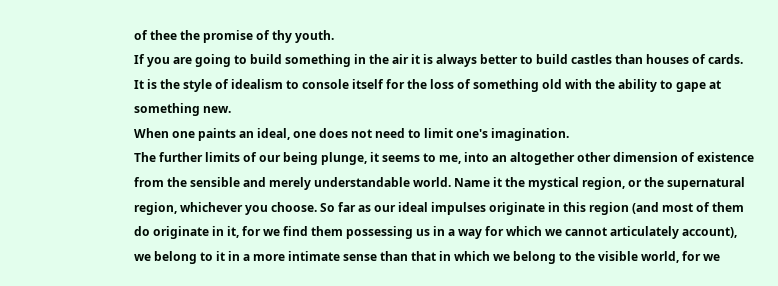of thee the promise of thy youth.
If you are going to build something in the air it is always better to build castles than houses of cards.
It is the style of idealism to console itself for the loss of something old with the ability to gape at something new.
When one paints an ideal, one does not need to limit one's imagination.
The further limits of our being plunge, it seems to me, into an altogether other dimension of existence from the sensible and merely understandable world. Name it the mystical region, or the supernatural region, whichever you choose. So far as our ideal impulses originate in this region (and most of them do originate in it, for we find them possessing us in a way for which we cannot articulately account), we belong to it in a more intimate sense than that in which we belong to the visible world, for we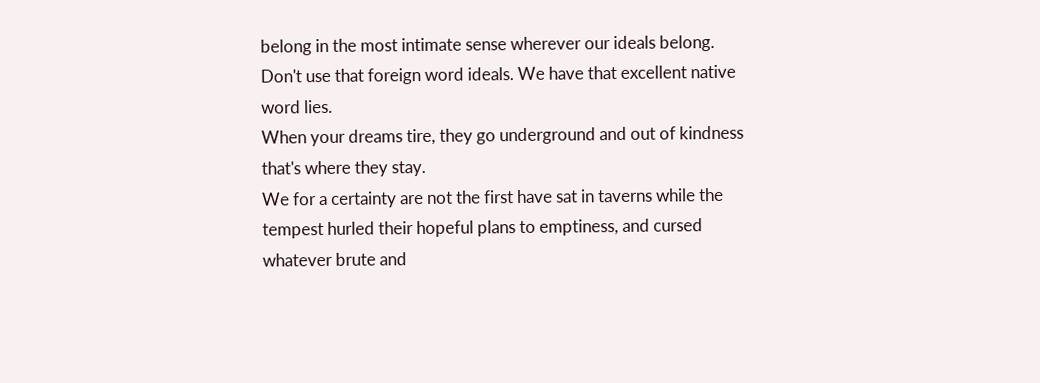belong in the most intimate sense wherever our ideals belong.
Don't use that foreign word ideals. We have that excellent native word lies.
When your dreams tire, they go underground and out of kindness that's where they stay.
We for a certainty are not the first have sat in taverns while the tempest hurled their hopeful plans to emptiness, and cursed whatever brute and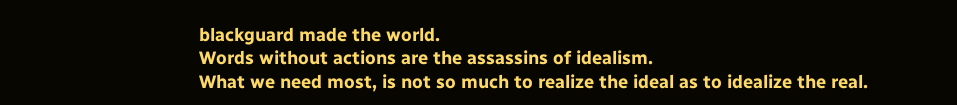blackguard made the world.
Words without actions are the assassins of idealism.
What we need most, is not so much to realize the ideal as to idealize the real.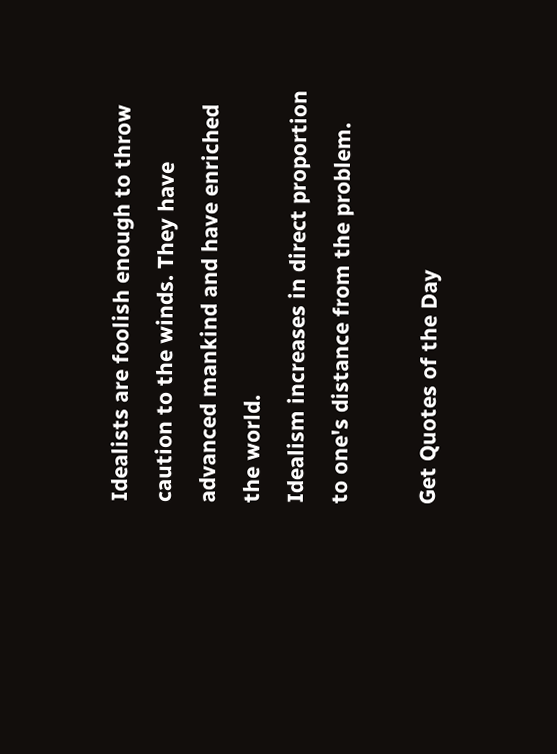Idealists are foolish enough to throw caution to the winds. They have advanced mankind and have enriched the world.
Idealism increases in direct proportion to one's distance from the problem.

Get Quotes of the Day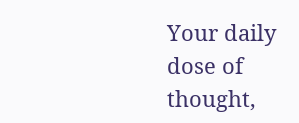Your daily dose of thought,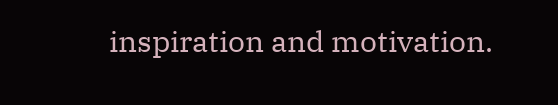inspiration and motivation.